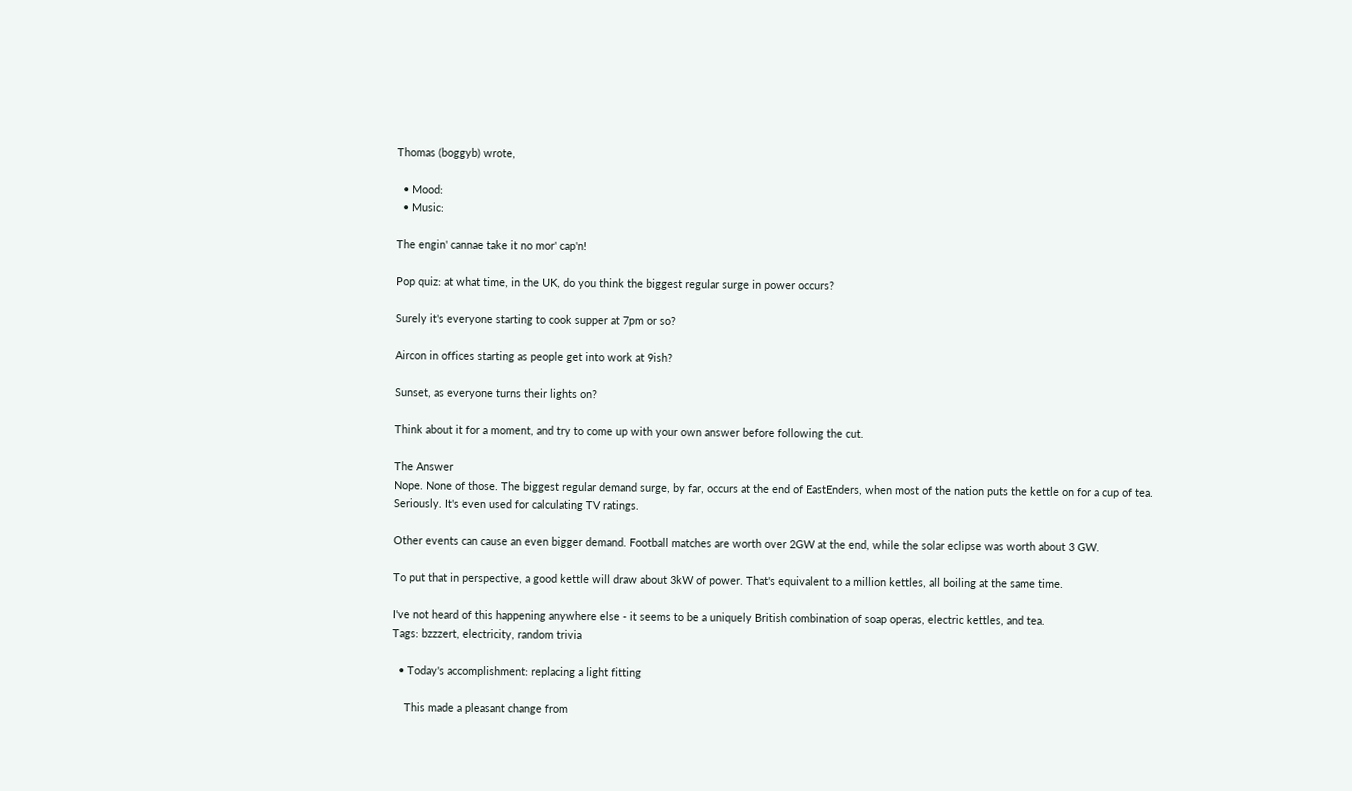Thomas (boggyb) wrote,

  • Mood:
  • Music:

The engin' cannae take it no mor' cap'n!

Pop quiz: at what time, in the UK, do you think the biggest regular surge in power occurs?

Surely it's everyone starting to cook supper at 7pm or so?

Aircon in offices starting as people get into work at 9ish?

Sunset, as everyone turns their lights on?

Think about it for a moment, and try to come up with your own answer before following the cut.

The Answer
Nope. None of those. The biggest regular demand surge, by far, occurs at the end of EastEnders, when most of the nation puts the kettle on for a cup of tea. Seriously. It's even used for calculating TV ratings.

Other events can cause an even bigger demand. Football matches are worth over 2GW at the end, while the solar eclipse was worth about 3 GW.

To put that in perspective, a good kettle will draw about 3kW of power. That's equivalent to a million kettles, all boiling at the same time.

I've not heard of this happening anywhere else - it seems to be a uniquely British combination of soap operas, electric kettles, and tea.
Tags: bzzzert, electricity, random trivia

  • Today's accomplishment: replacing a light fitting

    This made a pleasant change from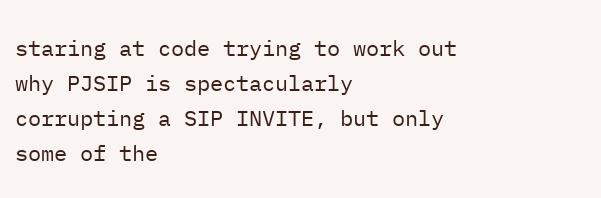staring at code trying to work out why PJSIP is spectacularly corrupting a SIP INVITE, but only some of the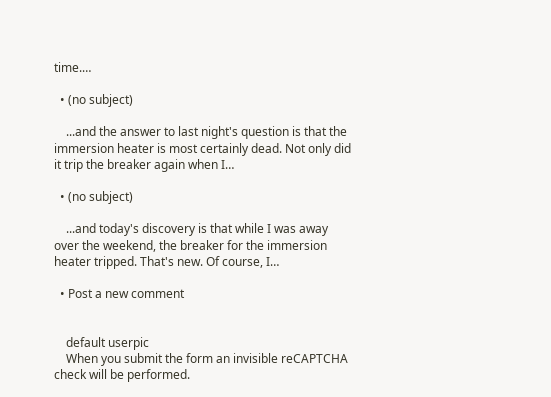time.…

  • (no subject)

    ...and the answer to last night's question is that the immersion heater is most certainly dead. Not only did it trip the breaker again when I…

  • (no subject)

    ...and today's discovery is that while I was away over the weekend, the breaker for the immersion heater tripped. That's new. Of course, I…

  • Post a new comment


    default userpic
    When you submit the form an invisible reCAPTCHA check will be performed.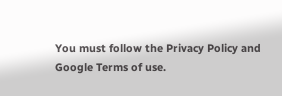You must follow the Privacy Policy and Google Terms of use.